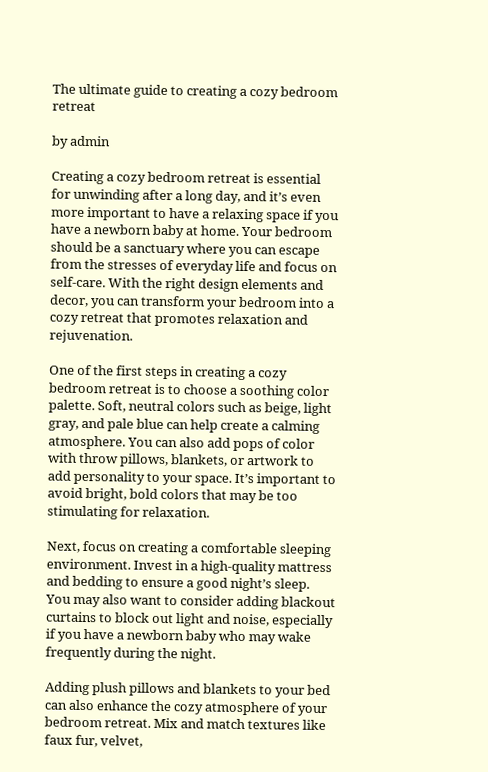The ultimate guide to creating a cozy bedroom retreat

by admin

Creating a cozy bedroom retreat is essential for unwinding after a long day, and it’s even more important to have a relaxing space if you have a newborn baby at home. Your bedroom should be a sanctuary where you can escape from the stresses of everyday life and focus on self-care. With the right design elements and decor, you can transform your bedroom into a cozy retreat that promotes relaxation and rejuvenation.

One of the first steps in creating a cozy bedroom retreat is to choose a soothing color palette. Soft, neutral colors such as beige, light gray, and pale blue can help create a calming atmosphere. You can also add pops of color with throw pillows, blankets, or artwork to add personality to your space. It’s important to avoid bright, bold colors that may be too stimulating for relaxation.

Next, focus on creating a comfortable sleeping environment. Invest in a high-quality mattress and bedding to ensure a good night’s sleep. You may also want to consider adding blackout curtains to block out light and noise, especially if you have a newborn baby who may wake frequently during the night.

Adding plush pillows and blankets to your bed can also enhance the cozy atmosphere of your bedroom retreat. Mix and match textures like faux fur, velvet,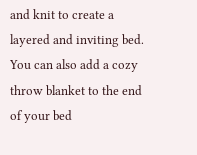and knit to create a layered and inviting bed. You can also add a cozy throw blanket to the end of your bed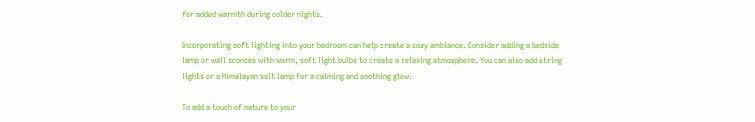for added warmth during colder nights.

Incorporating soft lighting into your bedroom can help create a cozy ambiance. Consider adding a bedside lamp or wall sconces with warm, soft light bulbs to create a relaxing atmosphere. You can also add string lights or a Himalayan salt lamp for a calming and soothing glow.

To add a touch of nature to your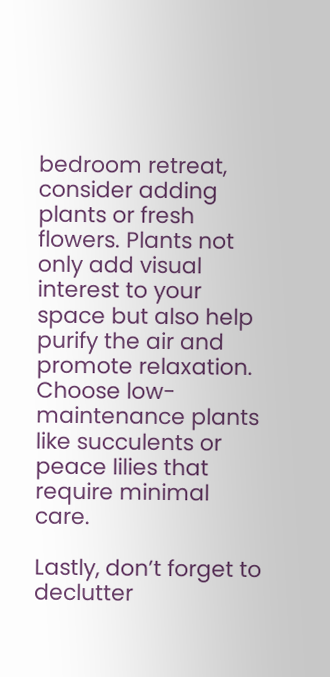bedroom retreat, consider adding plants or fresh flowers. Plants not only add visual interest to your space but also help purify the air and promote relaxation. Choose low-maintenance plants like succulents or peace lilies that require minimal care.

Lastly, don’t forget to declutter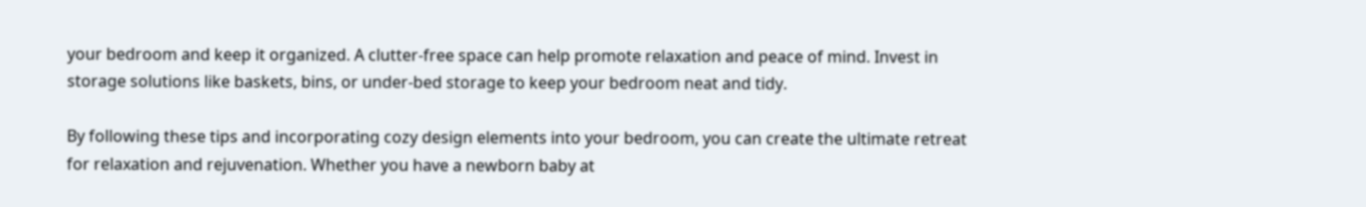your bedroom and keep it organized. A clutter-free space can help promote relaxation and peace of mind. Invest in storage solutions like baskets, bins, or under-bed storage to keep your bedroom neat and tidy.

By following these tips and incorporating cozy design elements into your bedroom, you can create the ultimate retreat for relaxation and rejuvenation. Whether you have a newborn baby at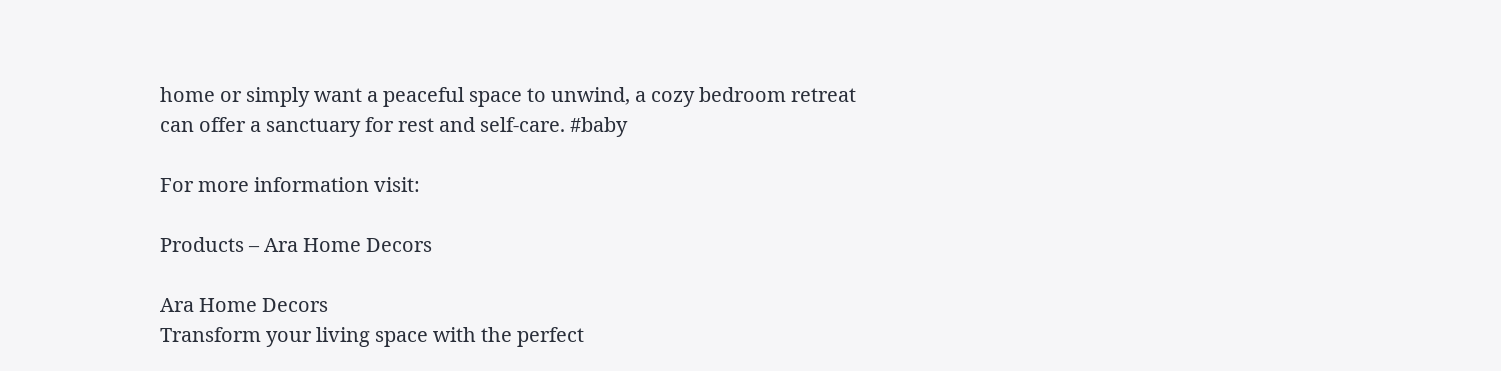home or simply want a peaceful space to unwind, a cozy bedroom retreat can offer a sanctuary for rest and self-care. #baby

For more information visit:

Products – Ara Home Decors

Ara Home Decors
Transform your living space with the perfect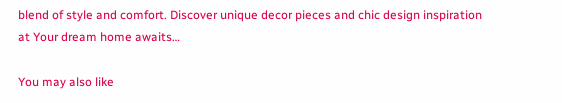blend of style and comfort. Discover unique decor pieces and chic design inspiration at Your dream home awaits…

You may also like